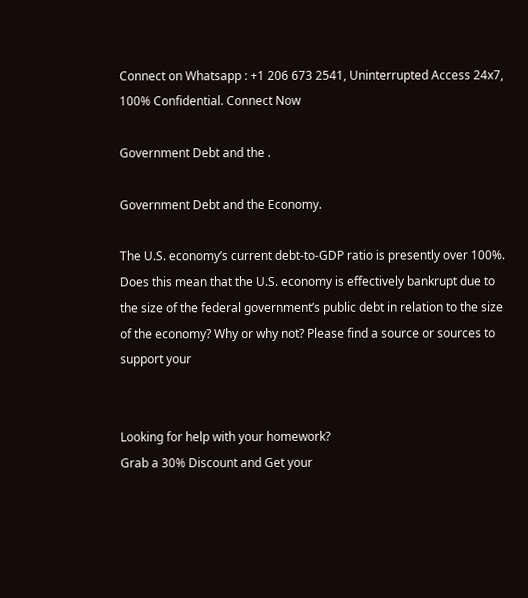Connect on Whatsapp : +1 206 673 2541, Uninterrupted Access 24x7, 100% Confidential. Connect Now

Government Debt and the .

Government Debt and the Economy.

The U.S. economy’s current debt-to-GDP ratio is presently over 100%. Does this mean that the U.S. economy is effectively bankrupt due to the size of the federal government’s public debt in relation to the size of the economy? Why or why not? Please find a source or sources to support your


Looking for help with your homework?
Grab a 30% Discount and Get your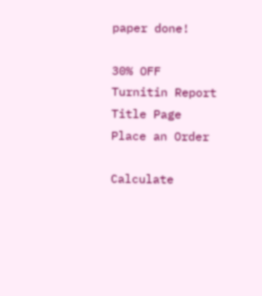paper done!

30% OFF
Turnitin Report
Title Page
Place an Order

Calculate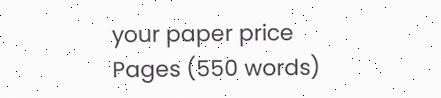your paper price
Pages (550 words)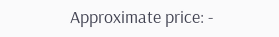Approximate price: -